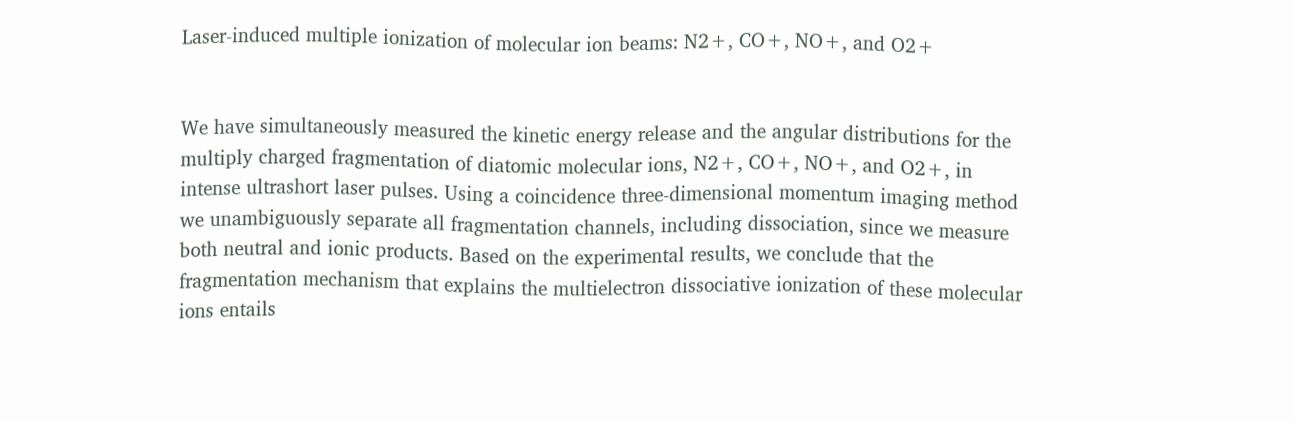Laser-induced multiple ionization of molecular ion beams: N2+, CO+, NO+, and O2+


We have simultaneously measured the kinetic energy release and the angular distributions for the multiply charged fragmentation of diatomic molecular ions, N2+, CO+, NO+, and O2+, in intense ultrashort laser pulses. Using a coincidence three-dimensional momentum imaging method we unambiguously separate all fragmentation channels, including dissociation, since we measure both neutral and ionic products. Based on the experimental results, we conclude that the fragmentation mechanism that explains the multielectron dissociative ionization of these molecular ions entails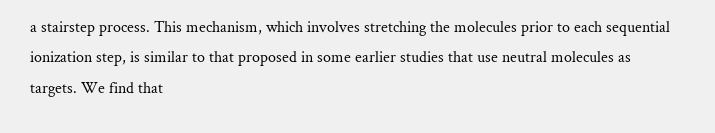a stairstep process. This mechanism, which involves stretching the molecules prior to each sequential ionization step, is similar to that proposed in some earlier studies that use neutral molecules as targets. We find that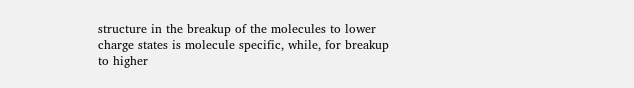structure in the breakup of the molecules to lower charge states is molecule specific, while, for breakup to higher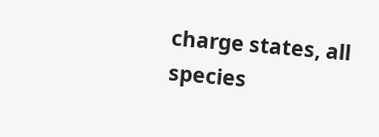charge states, all species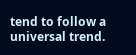tend to follow a universal trend.